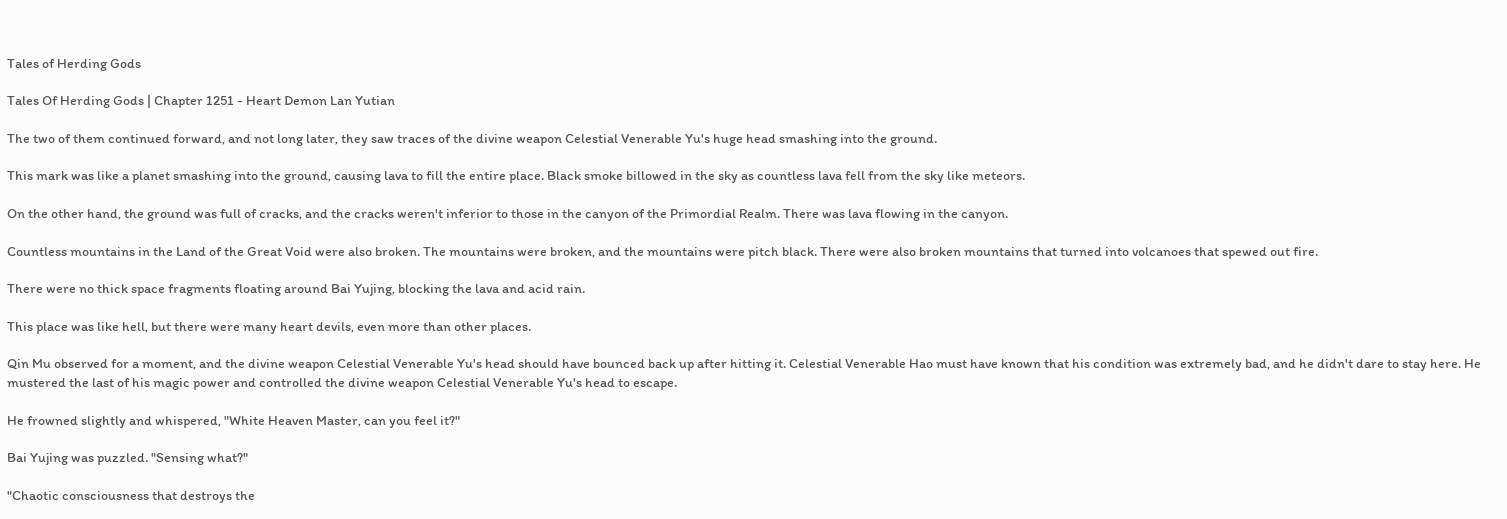Tales of Herding Gods

Tales Of Herding Gods | Chapter 1251 - Heart Demon Lan Yutian

The two of them continued forward, and not long later, they saw traces of the divine weapon Celestial Venerable Yu's huge head smashing into the ground.

This mark was like a planet smashing into the ground, causing lava to fill the entire place. Black smoke billowed in the sky as countless lava fell from the sky like meteors.

On the other hand, the ground was full of cracks, and the cracks weren't inferior to those in the canyon of the Primordial Realm. There was lava flowing in the canyon.

Countless mountains in the Land of the Great Void were also broken. The mountains were broken, and the mountains were pitch black. There were also broken mountains that turned into volcanoes that spewed out fire.

There were no thick space fragments floating around Bai Yujing, blocking the lava and acid rain.

This place was like hell, but there were many heart devils, even more than other places.

Qin Mu observed for a moment, and the divine weapon Celestial Venerable Yu's head should have bounced back up after hitting it. Celestial Venerable Hao must have known that his condition was extremely bad, and he didn't dare to stay here. He mustered the last of his magic power and controlled the divine weapon Celestial Venerable Yu's head to escape.

He frowned slightly and whispered, "White Heaven Master, can you feel it?"

Bai Yujing was puzzled. "Sensing what?"

"Chaotic consciousness that destroys the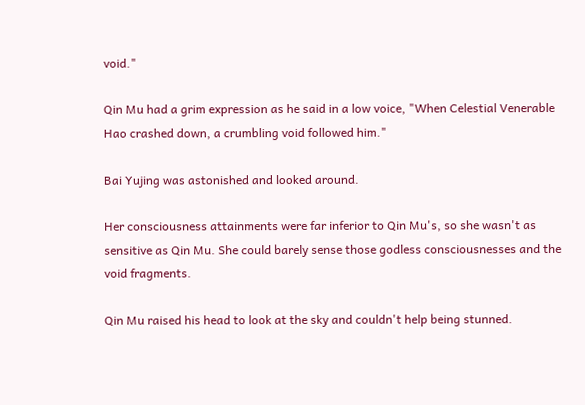void."

Qin Mu had a grim expression as he said in a low voice, "When Celestial Venerable Hao crashed down, a crumbling void followed him."

Bai Yujing was astonished and looked around.

Her consciousness attainments were far inferior to Qin Mu's, so she wasn't as sensitive as Qin Mu. She could barely sense those godless consciousnesses and the void fragments.

Qin Mu raised his head to look at the sky and couldn't help being stunned.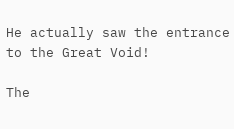He actually saw the entrance to the Great Void!

The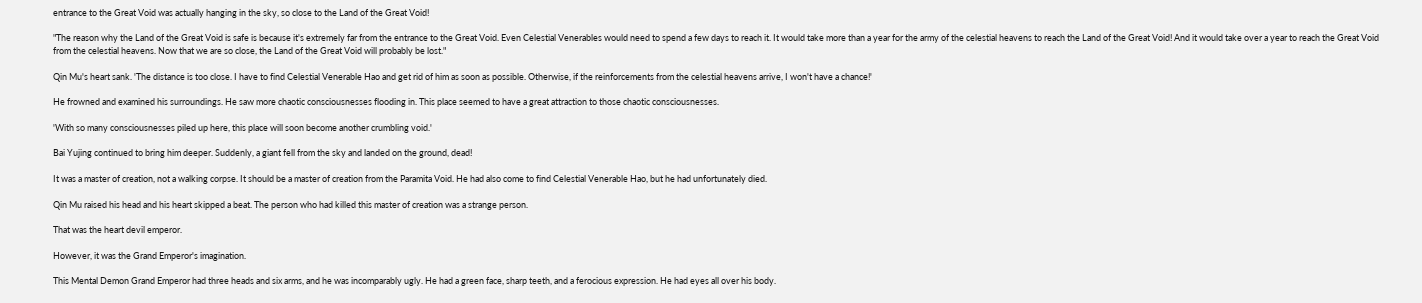entrance to the Great Void was actually hanging in the sky, so close to the Land of the Great Void!

"The reason why the Land of the Great Void is safe is because it's extremely far from the entrance to the Great Void. Even Celestial Venerables would need to spend a few days to reach it. It would take more than a year for the army of the celestial heavens to reach the Land of the Great Void! And it would take over a year to reach the Great Void from the celestial heavens. Now that we are so close, the Land of the Great Void will probably be lost."

Qin Mu's heart sank. 'The distance is too close. I have to find Celestial Venerable Hao and get rid of him as soon as possible. Otherwise, if the reinforcements from the celestial heavens arrive, I won't have a chance!'

He frowned and examined his surroundings. He saw more chaotic consciousnesses flooding in. This place seemed to have a great attraction to those chaotic consciousnesses.

'With so many consciousnesses piled up here, this place will soon become another crumbling void.'

Bai Yujing continued to bring him deeper. Suddenly, a giant fell from the sky and landed on the ground, dead!

It was a master of creation, not a walking corpse. It should be a master of creation from the Paramita Void. He had also come to find Celestial Venerable Hao, but he had unfortunately died.

Qin Mu raised his head and his heart skipped a beat. The person who had killed this master of creation was a strange person.

That was the heart devil emperor.

However, it was the Grand Emperor's imagination.

This Mental Demon Grand Emperor had three heads and six arms, and he was incomparably ugly. He had a green face, sharp teeth, and a ferocious expression. He had eyes all over his body.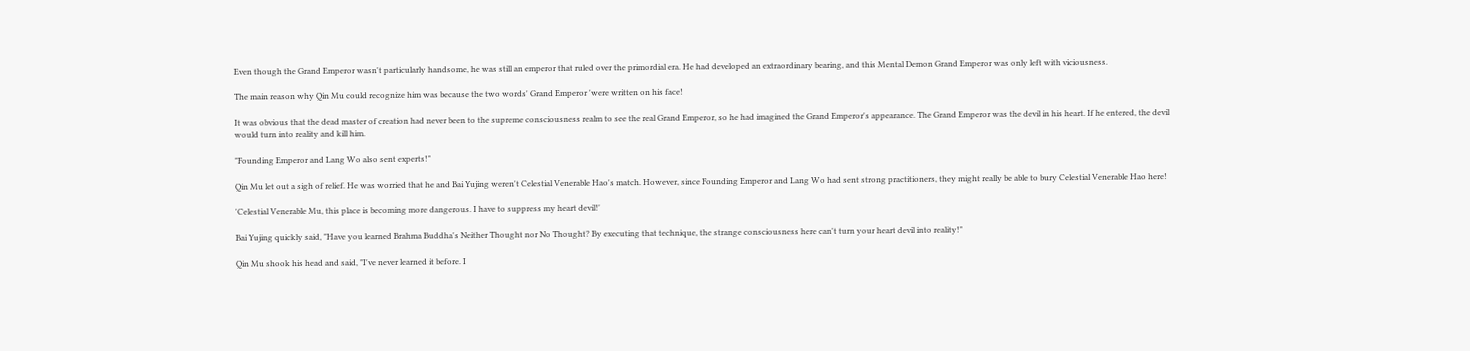Even though the Grand Emperor wasn't particularly handsome, he was still an emperor that ruled over the primordial era. He had developed an extraordinary bearing, and this Mental Demon Grand Emperor was only left with viciousness.

The main reason why Qin Mu could recognize him was because the two words' Grand Emperor 'were written on his face!

It was obvious that the dead master of creation had never been to the supreme consciousness realm to see the real Grand Emperor, so he had imagined the Grand Emperor's appearance. The Grand Emperor was the devil in his heart. If he entered, the devil would turn into reality and kill him.

"Founding Emperor and Lang Wo also sent experts!"

Qin Mu let out a sigh of relief. He was worried that he and Bai Yujing weren't Celestial Venerable Hao's match. However, since Founding Emperor and Lang Wo had sent strong practitioners, they might really be able to bury Celestial Venerable Hao here!

'Celestial Venerable Mu, this place is becoming more dangerous. I have to suppress my heart devil!'

Bai Yujing quickly said, "Have you learned Brahma Buddha's Neither Thought nor No Thought? By executing that technique, the strange consciousness here can't turn your heart devil into reality!"

Qin Mu shook his head and said, "I've never learned it before. I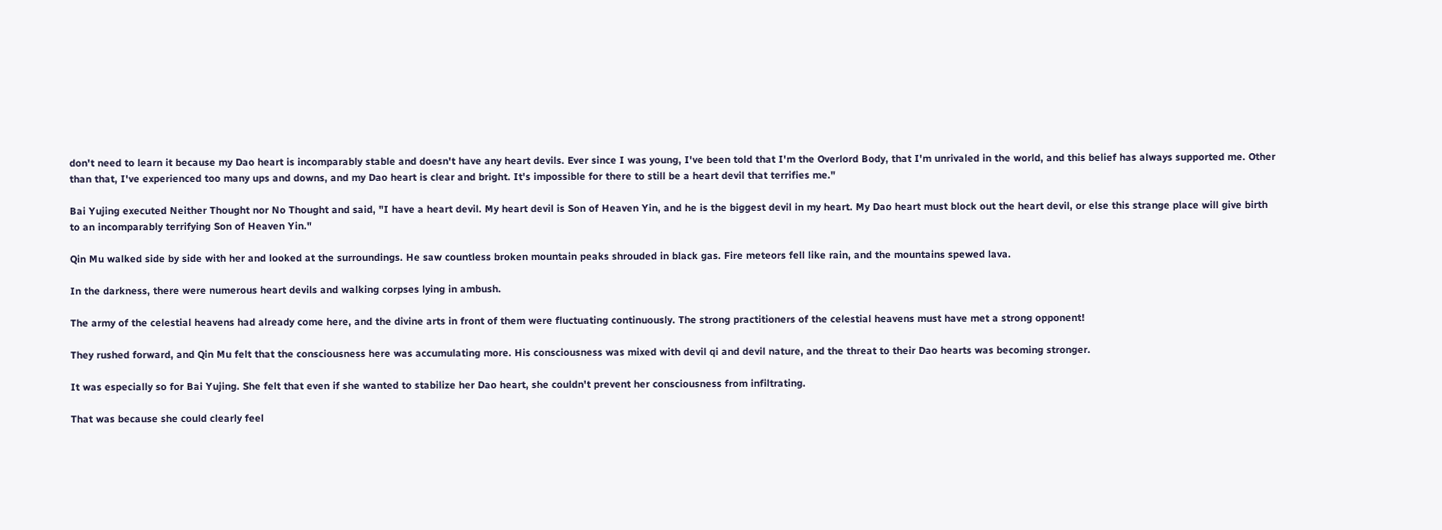don't need to learn it because my Dao heart is incomparably stable and doesn't have any heart devils. Ever since I was young, I've been told that I'm the Overlord Body, that I'm unrivaled in the world, and this belief has always supported me. Other than that, I've experienced too many ups and downs, and my Dao heart is clear and bright. It's impossible for there to still be a heart devil that terrifies me."

Bai Yujing executed Neither Thought nor No Thought and said, "I have a heart devil. My heart devil is Son of Heaven Yin, and he is the biggest devil in my heart. My Dao heart must block out the heart devil, or else this strange place will give birth to an incomparably terrifying Son of Heaven Yin."

Qin Mu walked side by side with her and looked at the surroundings. He saw countless broken mountain peaks shrouded in black gas. Fire meteors fell like rain, and the mountains spewed lava.

In the darkness, there were numerous heart devils and walking corpses lying in ambush.

The army of the celestial heavens had already come here, and the divine arts in front of them were fluctuating continuously. The strong practitioners of the celestial heavens must have met a strong opponent!

They rushed forward, and Qin Mu felt that the consciousness here was accumulating more. His consciousness was mixed with devil qi and devil nature, and the threat to their Dao hearts was becoming stronger.

It was especially so for Bai Yujing. She felt that even if she wanted to stabilize her Dao heart, she couldn't prevent her consciousness from infiltrating.

That was because she could clearly feel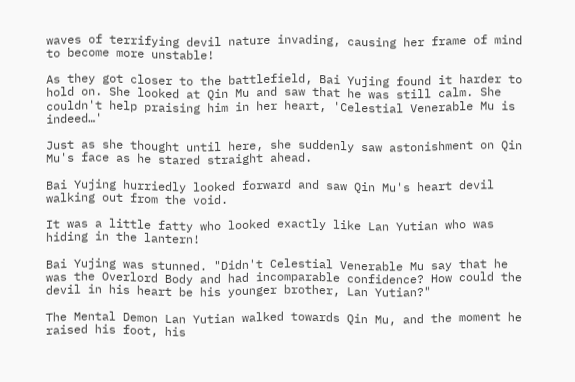waves of terrifying devil nature invading, causing her frame of mind to become more unstable!

As they got closer to the battlefield, Bai Yujing found it harder to hold on. She looked at Qin Mu and saw that he was still calm. She couldn't help praising him in her heart, 'Celestial Venerable Mu is indeed…'

Just as she thought until here, she suddenly saw astonishment on Qin Mu's face as he stared straight ahead.

Bai Yujing hurriedly looked forward and saw Qin Mu's heart devil walking out from the void.

It was a little fatty who looked exactly like Lan Yutian who was hiding in the lantern!

Bai Yujing was stunned. "Didn't Celestial Venerable Mu say that he was the Overlord Body and had incomparable confidence? How could the devil in his heart be his younger brother, Lan Yutian?"

The Mental Demon Lan Yutian walked towards Qin Mu, and the moment he raised his foot, his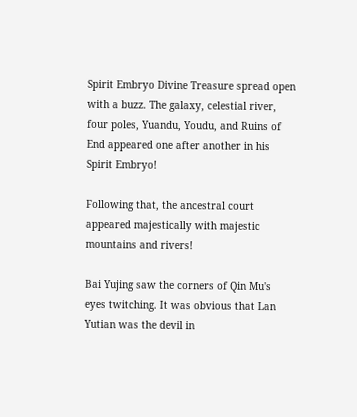Spirit Embryo Divine Treasure spread open with a buzz. The galaxy, celestial river, four poles, Yuandu, Youdu, and Ruins of End appeared one after another in his Spirit Embryo!

Following that, the ancestral court appeared majestically with majestic mountains and rivers!

Bai Yujing saw the corners of Qin Mu's eyes twitching. It was obvious that Lan Yutian was the devil in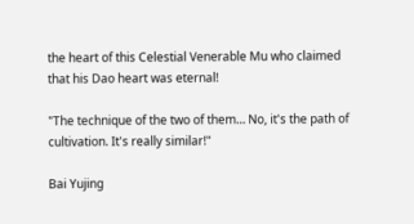the heart of this Celestial Venerable Mu who claimed that his Dao heart was eternal!

"The technique of the two of them… No, it's the path of cultivation. It's really similar!"

Bai Yujing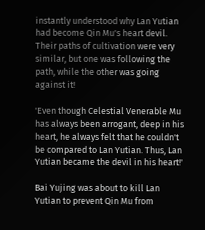instantly understood why Lan Yutian had become Qin Mu's heart devil. Their paths of cultivation were very similar, but one was following the path, while the other was going against it!

'Even though Celestial Venerable Mu has always been arrogant, deep in his heart, he always felt that he couldn't be compared to Lan Yutian. Thus, Lan Yutian became the devil in his heart!'

Bai Yujing was about to kill Lan Yutian to prevent Qin Mu from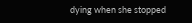dying when she stopped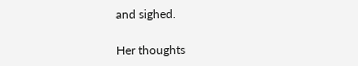and sighed.

Her thoughts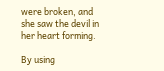were broken, and she saw the devil in her heart forming.

By using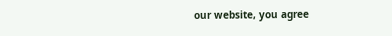our website, you agree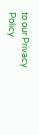to our Privacy Policy